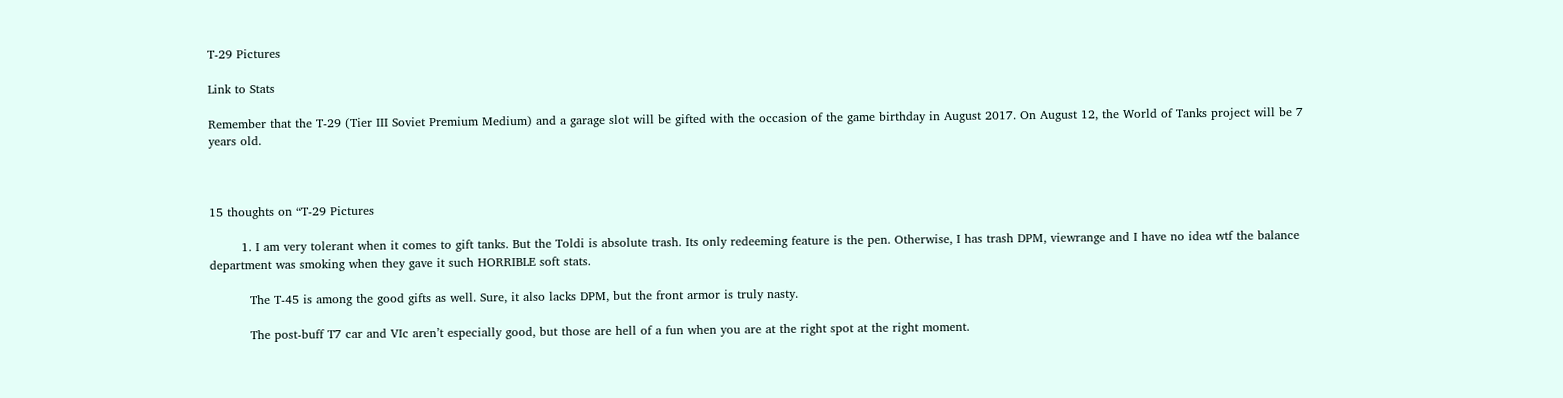T-29 Pictures

Link to Stats

Remember that the T-29 (Tier III Soviet Premium Medium) and a garage slot will be gifted with the occasion of the game birthday in August 2017. On August 12, the World of Tanks project will be 7 years old.



15 thoughts on “T-29 Pictures

        1. I am very tolerant when it comes to gift tanks. But the Toldi is absolute trash. Its only redeeming feature is the pen. Otherwise, I has trash DPM, viewrange and I have no idea wtf the balance department was smoking when they gave it such HORRIBLE soft stats.

          The T-45 is among the good gifts as well. Sure, it also lacks DPM, but the front armor is truly nasty.

          The post-buff T7 car and VIc aren’t especially good, but those are hell of a fun when you are at the right spot at the right moment.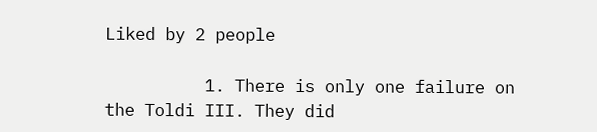Liked by 2 people

          1. There is only one failure on the Toldi III. They did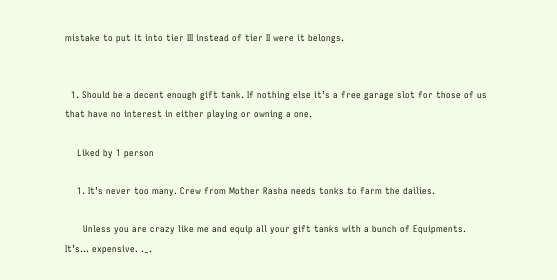mistake to put it into tier III instead of tier II were it belongs.


  1. Should be a decent enough gift tank. If nothing else it’s a free garage slot for those of us that have no interest in either playing or owning a one.

    Liked by 1 person

    1. It’s never too many. Crew from Mother Rasha needs tonks to farm the dailies.

      Unless you are crazy like me and equip all your gift tanks with a bunch of Equipments. It’s… expensive. ._.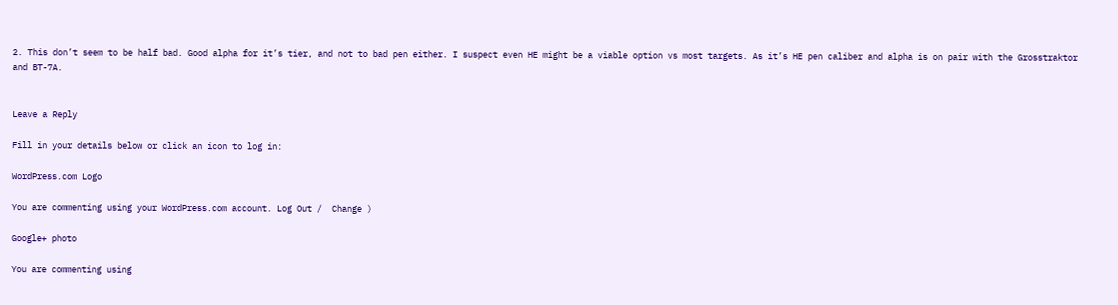2. This don’t seem to be half bad. Good alpha for it’s tier, and not to bad pen either. I suspect even HE might be a viable option vs most targets. As it’s HE pen caliber and alpha is on pair with the Grosstraktor and BT-7A.


Leave a Reply

Fill in your details below or click an icon to log in:

WordPress.com Logo

You are commenting using your WordPress.com account. Log Out /  Change )

Google+ photo

You are commenting using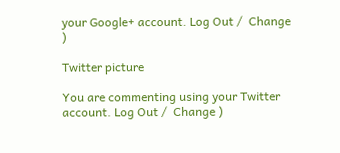your Google+ account. Log Out /  Change )

Twitter picture

You are commenting using your Twitter account. Log Out /  Change )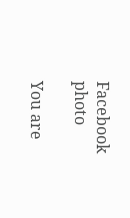Facebook photo

You are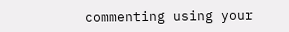commenting using your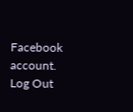Facebook account. Log Out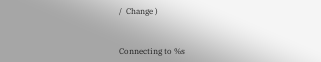/  Change )


Connecting to %s